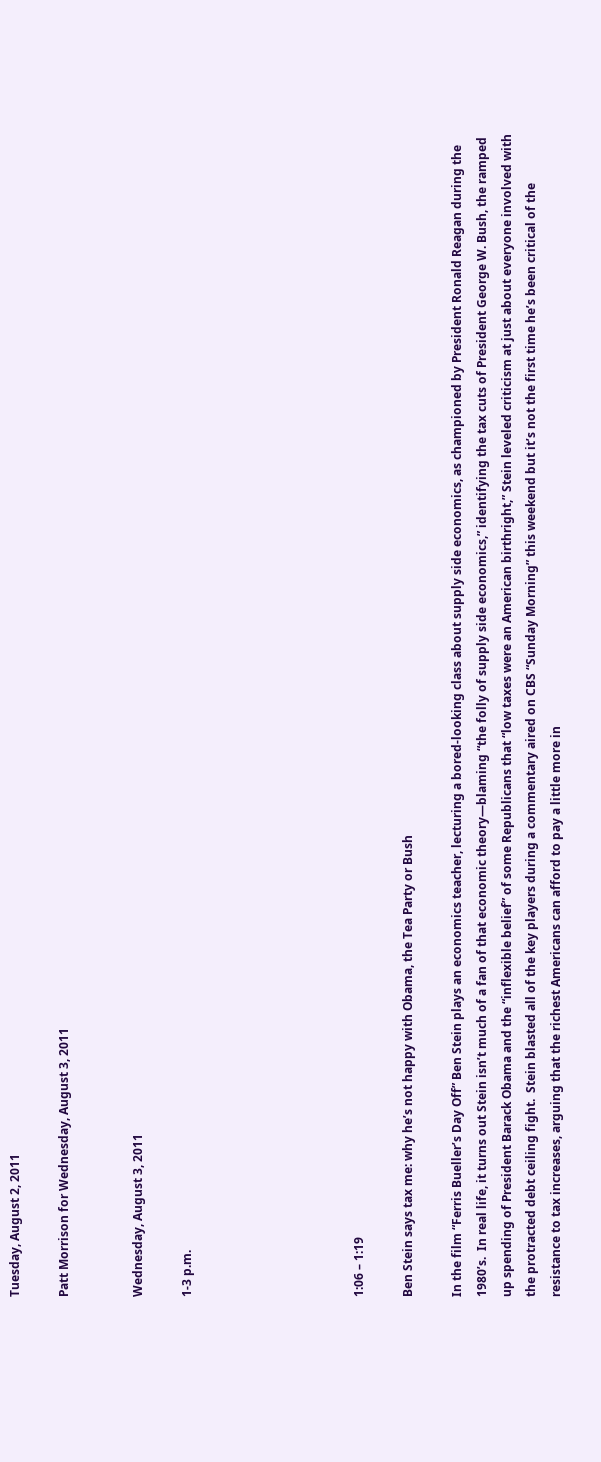Tuesday, August 2, 2011

Patt Morrison for Wednesday, August 3, 2011


Wednesday, August 3, 2011

1-3 p.m.






1:06 – 1:19

Ben Stein says tax me: why he’s not happy with Obama, the Tea Party or Bush

In the film “Ferris Bueller’s Day Off” Ben Stein plays an economics teacher, lecturing a bored-looking class about supply side economics, as championed by President Ronald Reagan during the 1980’s.  In real life, it turns out Stein isn’t much of a fan of that economic theory—blaming “the folly of supply side economics,” identifying the tax cuts of President George W. Bush, the ramped up spending of President Barack Obama and the “inflexible belief” of some Republicans that “low taxes were an American birthright,” Stein leveled criticism at just about everyone involved with the protracted debt ceiling fight.  Stein blasted all of the key players during a commentary aired on CBS “Sunday Morning” this weekend but it’s not the first time he’s been critical of the resistance to tax increases, arguing that the richest Americans can afford to pay a little more in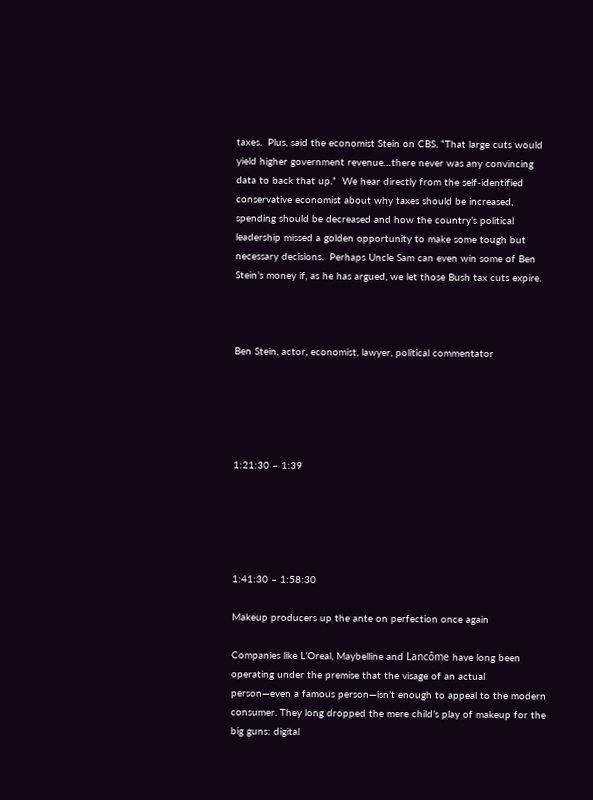taxes.  Plus, said the economist Stein on CBS, “That large cuts would yield higher government revenue…there never was any convincing data to back that up.”  We hear directly from the self-identified conservative economist about why taxes should be increased, spending should be decreased and how the country’s political leadership missed a golden opportunity to make some tough but necessary decisions.  Perhaps Uncle Sam can even win some of Ben Stein’s money if, as he has argued, we let those Bush tax cuts expire.



Ben Stein, actor, economist, lawyer, political commentator





1:21:30 – 1:39





1:41:30 – 1:58:30

Makeup producers up the ante on perfection once again

Companies like L’Oreal, Maybelline and Lancôme have long been operating under the premise that the visage of an actual person—even a famous person—isn’t enough to appeal to the modern consumer. They long dropped the mere child’s play of makeup for the big guns: digital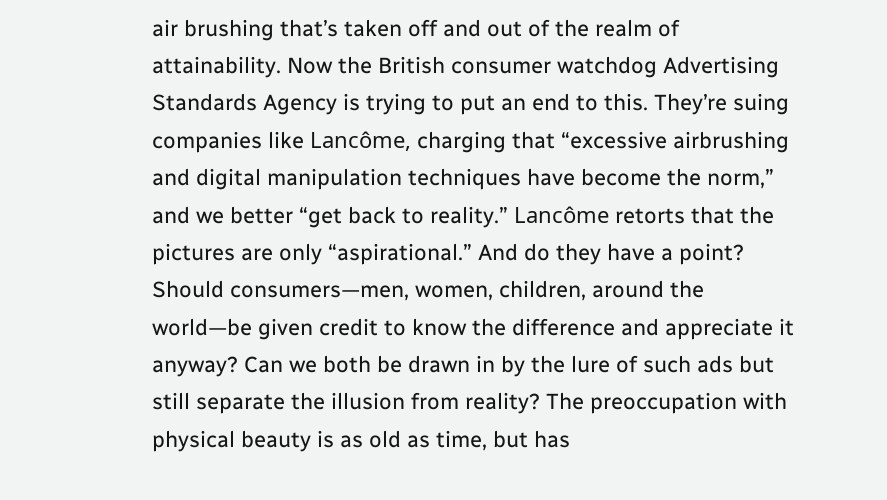air brushing that’s taken off and out of the realm of attainability. Now the British consumer watchdog Advertising Standards Agency is trying to put an end to this. They’re suing companies like Lancôme, charging that “excessive airbrushing and digital manipulation techniques have become the norm,” and we better “get back to reality.” Lancôme retorts that the pictures are only “aspirational.” And do they have a point? Should consumers—men, women, children, around the world—be given credit to know the difference and appreciate it anyway? Can we both be drawn in by the lure of such ads but still separate the illusion from reality? The preoccupation with physical beauty is as old as time, but has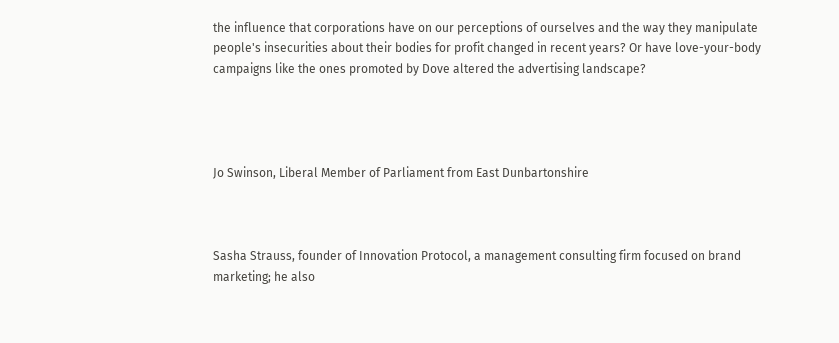the influence that corporations have on our perceptions of ourselves and the way they manipulate people's insecurities about their bodies for profit changed in recent years? Or have love-your-body campaigns like the ones promoted by Dove altered the advertising landscape?




Jo Swinson, Liberal Member of Parliament from East Dunbartonshire



Sasha Strauss, founder of Innovation Protocol, a management consulting firm focused on brand marketing; he also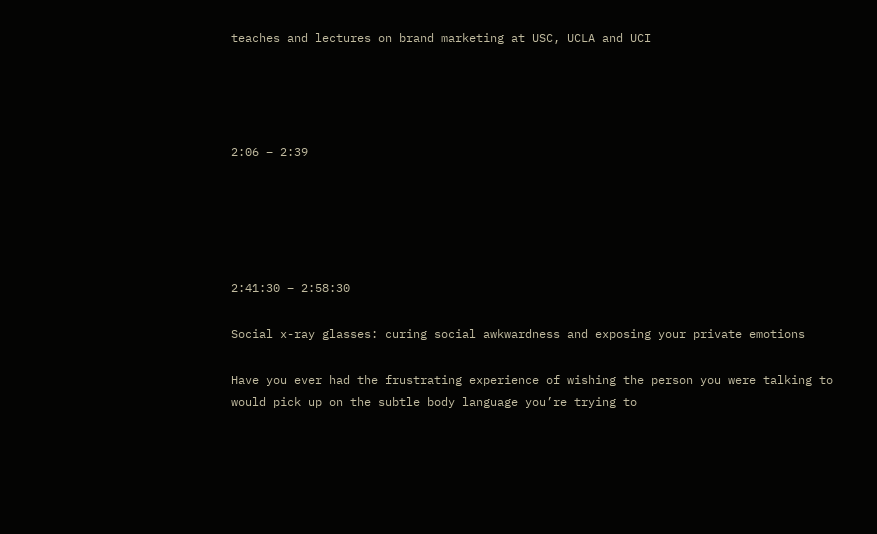teaches and lectures on brand marketing at USC, UCLA and UCI




2:06 – 2:39





2:41:30 – 2:58:30

Social x-ray glasses: curing social awkwardness and exposing your private emotions

Have you ever had the frustrating experience of wishing the person you were talking to would pick up on the subtle body language you’re trying to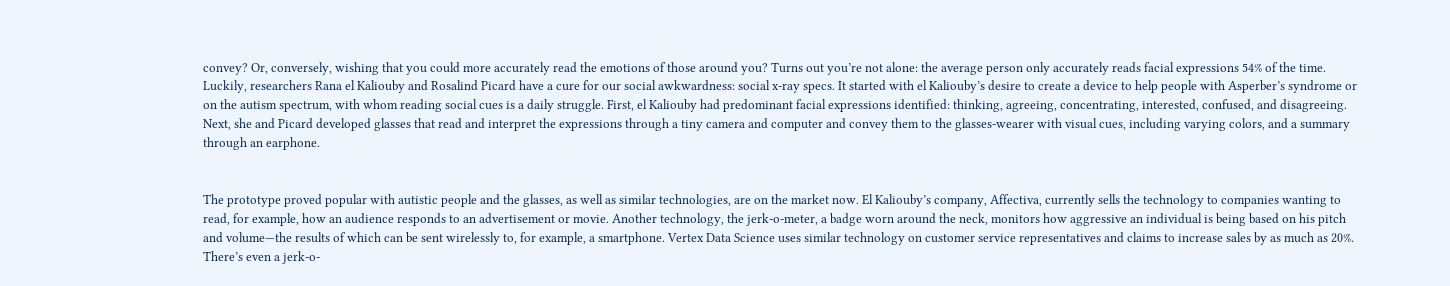convey? Or, conversely, wishing that you could more accurately read the emotions of those around you? Turns out you’re not alone: the average person only accurately reads facial expressions 54% of the time. Luckily, researchers Rana el Kaliouby and Rosalind Picard have a cure for our social awkwardness: social x-ray specs. It started with el Kaliouby’s desire to create a device to help people with Asperber’s syndrome or on the autism spectrum, with whom reading social cues is a daily struggle. First, el Kaliouby had predominant facial expressions identified: thinking, agreeing, concentrating, interested, confused, and disagreeing. Next, she and Picard developed glasses that read and interpret the expressions through a tiny camera and computer and convey them to the glasses-wearer with visual cues, including varying colors, and a summary through an earphone.


The prototype proved popular with autistic people and the glasses, as well as similar technologies, are on the market now. El Kaliouby’s company, Affectiva, currently sells the technology to companies wanting to read, for example, how an audience responds to an advertisement or movie. Another technology, the jerk-o-meter, a badge worn around the neck, monitors how aggressive an individual is being based on his pitch and volume—the results of which can be sent wirelessly to, for example, a smartphone. Vertex Data Science uses similar technology on customer service representatives and claims to increase sales by as much as 20%. There’s even a jerk-o-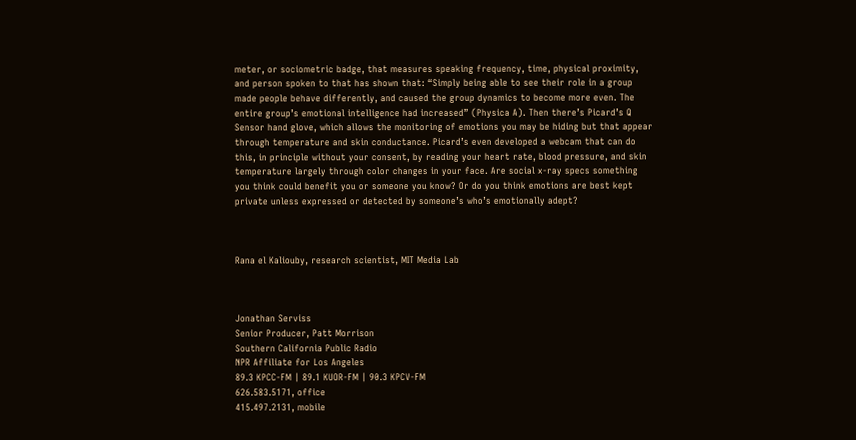meter, or sociometric badge, that measures speaking frequency, time, physical proximity, and person spoken to that has shown that: “Simply being able to see their role in a group made people behave differently, and caused the group dynamics to become more even. The entire group’s emotional intelligence had increased” (Physica A). Then there’s Picard’s Q Sensor hand glove, which allows the monitoring of emotions you may be hiding but that appear through temperature and skin conductance. Picard’s even developed a webcam that can do this, in principle without your consent, by reading your heart rate, blood pressure, and skin temperature largely through color changes in your face. Are social x-ray specs something you think could benefit you or someone you know? Or do you think emotions are best kept private unless expressed or detected by someone’s who’s emotionally adept?



Rana el Kaliouby, research scientist, MIT Media Lab



Jonathan Serviss
Senior Producer, Patt Morrison
Southern California Public Radio
NPR Affiliate for Los Angeles
89.3 KPCC-FM | 89.1 KUOR-FM | 90.3 KPCV-FM
626.583.5171, office
415.497.2131, mobile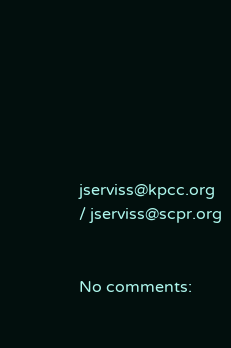jserviss@kpcc.org / jserviss@scpr.org


No comments: